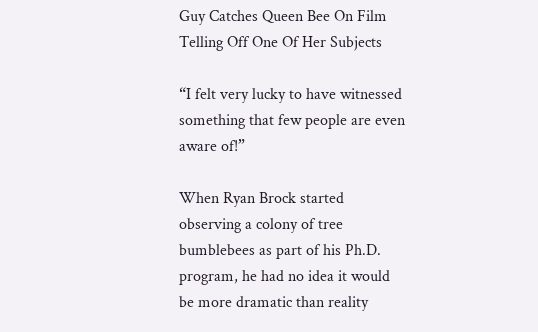Guy Catches Queen Bee On Film Telling Off One Of Her Subjects

“I felt very lucky to have witnessed something that few people are even aware of!”

When Ryan Brock started observing a colony of tree bumblebees as part of his Ph.D. program, he had no idea it would be more dramatic than reality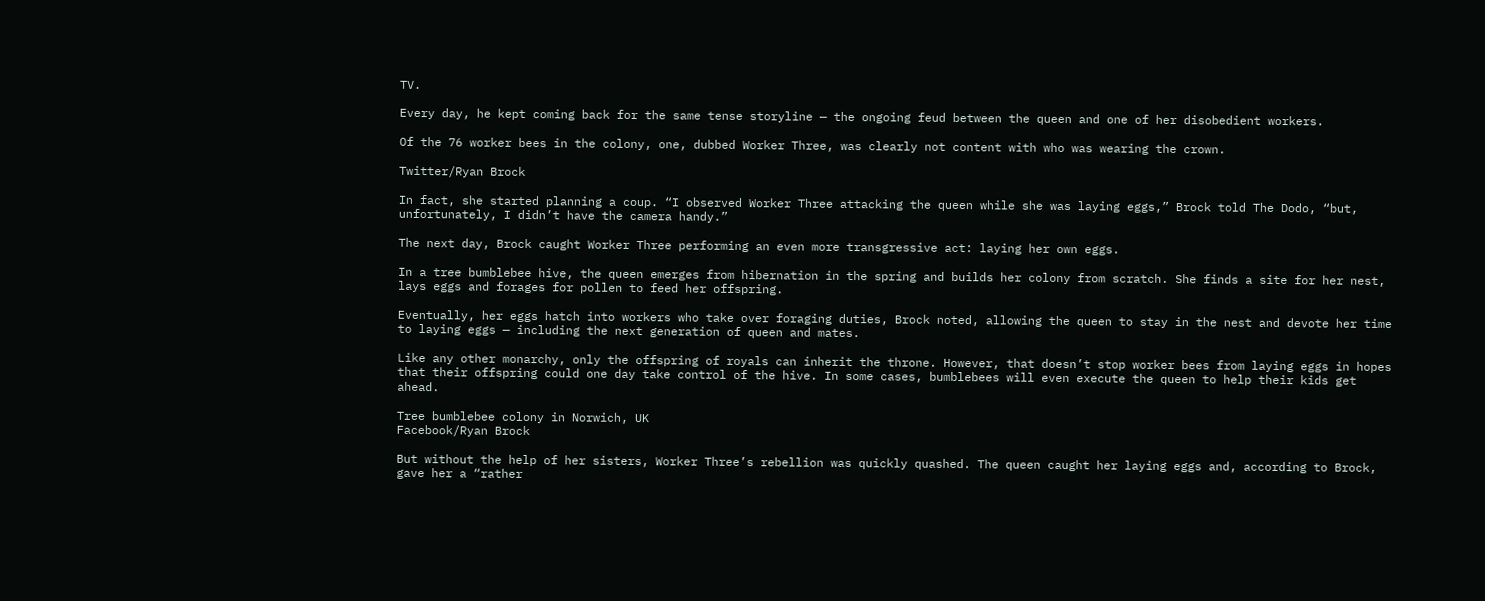TV.

Every day, he kept coming back for the same tense storyline — the ongoing feud between the queen and one of her disobedient workers.

Of the 76 worker bees in the colony, one, dubbed Worker Three, was clearly not content with who was wearing the crown.

Twitter/Ryan Brock

In fact, she started planning a coup. “I observed Worker Three attacking the queen while she was laying eggs,” Brock told The Dodo, “but, unfortunately, I didn’t have the camera handy.”

The next day, Brock caught Worker Three performing an even more transgressive act: laying her own eggs.

In a tree bumblebee hive, the queen emerges from hibernation in the spring and builds her colony from scratch. She finds a site for her nest, lays eggs and forages for pollen to feed her offspring.

Eventually, her eggs hatch into workers who take over foraging duties, Brock noted, allowing the queen to stay in the nest and devote her time to laying eggs — including the next generation of queen and mates.

Like any other monarchy, only the offspring of royals can inherit the throne. However, that doesn’t stop worker bees from laying eggs in hopes that their offspring could one day take control of the hive. In some cases, bumblebees will even execute the queen to help their kids get ahead.

Tree bumblebee colony in Norwich, UK
Facebook/Ryan Brock

But without the help of her sisters, Worker Three’s rebellion was quickly quashed. The queen caught her laying eggs and, according to Brock, gave her a “rather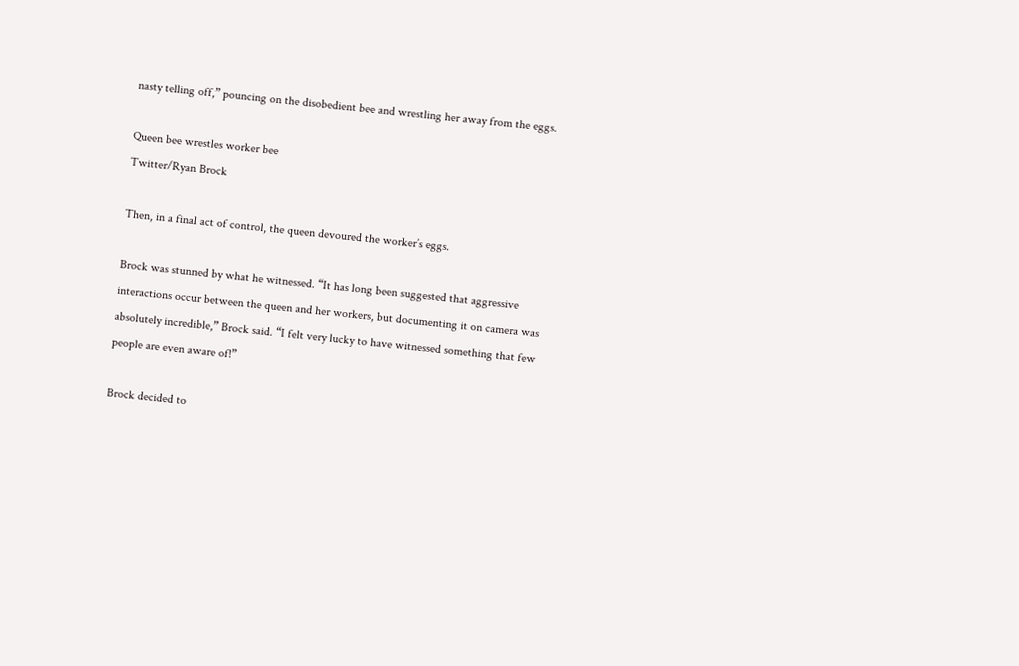nasty telling off,” pouncing on the disobedient bee and wrestling her away from the eggs.

Queen bee wrestles worker bee
Twitter/Ryan Brock

Then, in a final act of control, the queen devoured the worker’s eggs.

Brock was stunned by what he witnessed. “It has long been suggested that aggressive interactions occur between the queen and her workers, but documenting it on camera was absolutely incredible,” Brock said. “I felt very lucky to have witnessed something that few people are even aware of!”

Brock decided to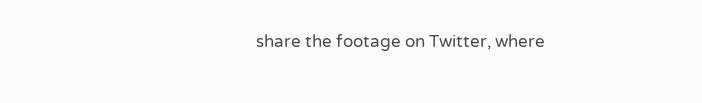share the footage on Twitter, where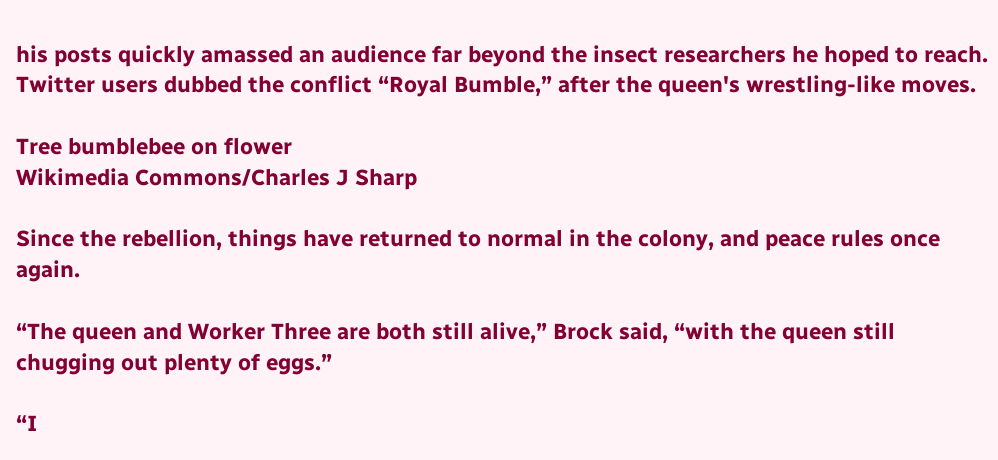his posts quickly amassed an audience far beyond the insect researchers he hoped to reach. Twitter users dubbed the conflict “Royal Bumble,” after the queen's wrestling-like moves.

Tree bumblebee on flower
Wikimedia Commons/Charles J Sharp

Since the rebellion, things have returned to normal in the colony, and peace rules once again.

“The queen and Worker Three are both still alive,” Brock said, “with the queen still chugging out plenty of eggs.”

“I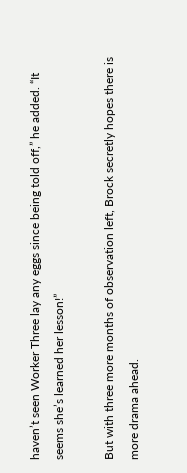haven’t seen Worker Three lay any eggs since being told off,” he added. “It seems she’s learned her lesson!”

But with three more months of observation left, Brock secretly hopes there is more drama ahead.